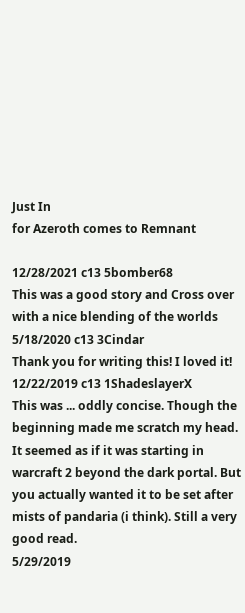Just In
for Azeroth comes to Remnant

12/28/2021 c13 5bomber68
This was a good story and Cross over with a nice blending of the worlds
5/18/2020 c13 3Cindar
Thank you for writing this! I loved it!
12/22/2019 c13 1ShadeslayerX
This was ... oddly concise. Though the beginning made me scratch my head. It seemed as if it was starting in warcraft 2 beyond the dark portal. But you actually wanted it to be set after mists of pandaria (i think). Still a very good read.
5/29/2019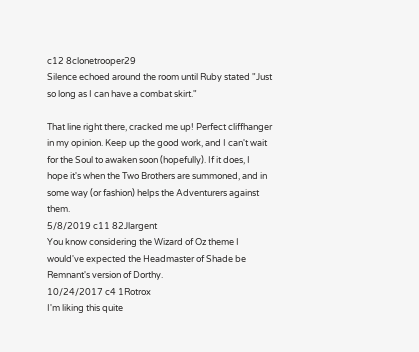c12 8clonetrooper29
Silence echoed around the room until Ruby stated "Just so long as I can have a combat skirt."

That line right there, cracked me up! Perfect cliffhanger in my opinion. Keep up the good work, and I can't wait for the Soul to awaken soon (hopefully). If it does, I hope it's when the Two Brothers are summoned, and in some way (or fashion) helps the Adventurers against them.
5/8/2019 c11 82Jlargent
You know considering the Wizard of Oz theme I would've expected the Headmaster of Shade be Remnant's version of Dorthy.
10/24/2017 c4 1Rotrox
I'm liking this quite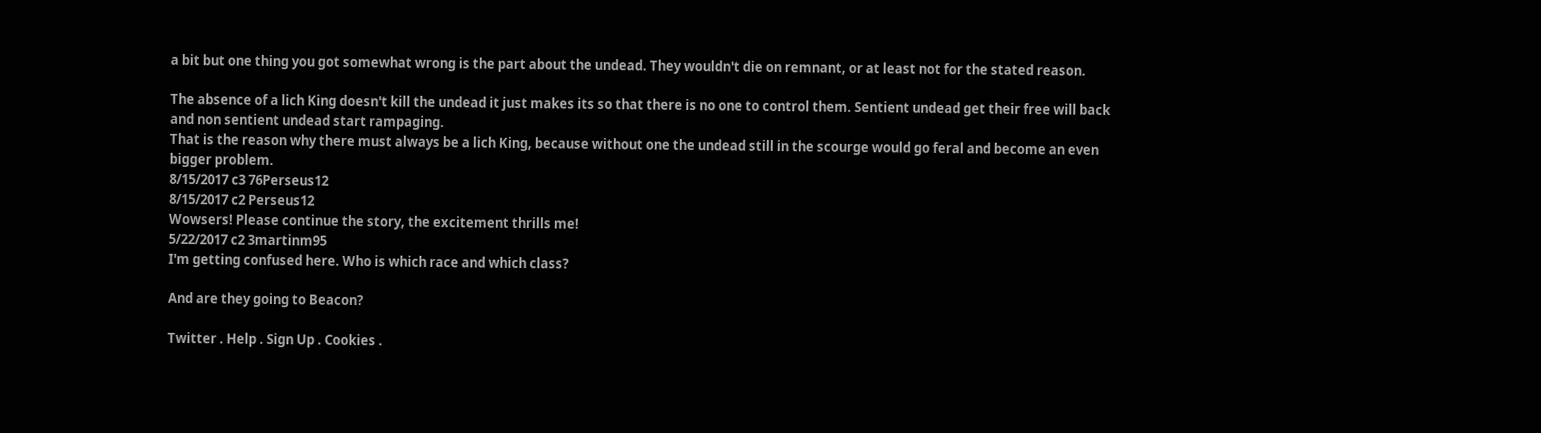a bit but one thing you got somewhat wrong is the part about the undead. They wouldn't die on remnant, or at least not for the stated reason.

The absence of a lich King doesn't kill the undead it just makes its so that there is no one to control them. Sentient undead get their free will back and non sentient undead start rampaging.
That is the reason why there must always be a lich King, because without one the undead still in the scourge would go feral and become an even bigger problem.
8/15/2017 c3 76Perseus12
8/15/2017 c2 Perseus12
Wowsers! Please continue the story, the excitement thrills me!
5/22/2017 c2 3martinm95
I'm getting confused here. Who is which race and which class?

And are they going to Beacon?

Twitter . Help . Sign Up . Cookies .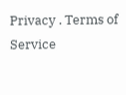Privacy . Terms of Service